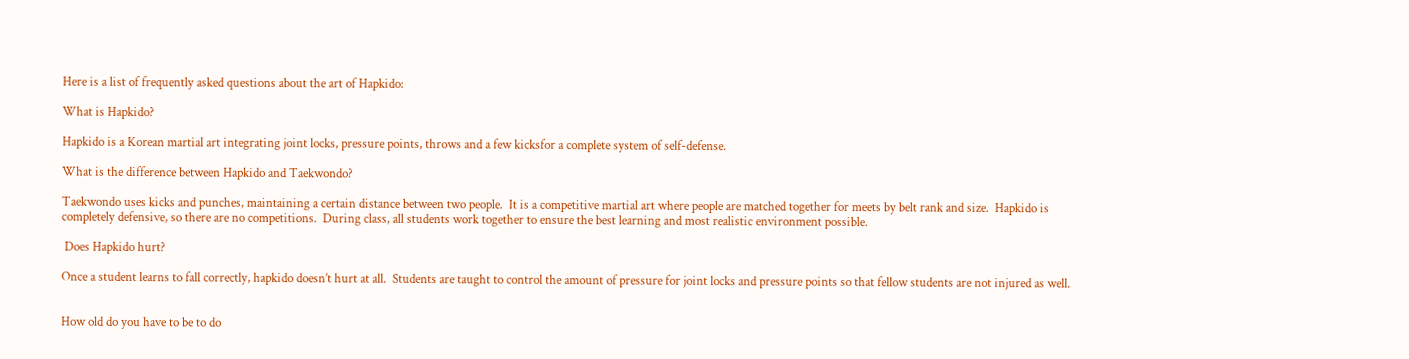Here is a list of frequently asked questions about the art of Hapkido:

What is Hapkido?

Hapkido is a Korean martial art integrating joint locks, pressure points, throws and a few kicksfor a complete system of self-defense.

What is the difference between Hapkido and Taekwondo?

Taekwondo uses kicks and punches, maintaining a certain distance between two people.  It is a competitive martial art where people are matched together for meets by belt rank and size.  Hapkido is completely defensive, so there are no competitions.  During class, all students work together to ensure the best learning and most realistic environment possible.

 Does Hapkido hurt?

Once a student learns to fall correctly, hapkido doesn’t hurt at all.  Students are taught to control the amount of pressure for joint locks and pressure points so that fellow students are not injured as well.


How old do you have to be to do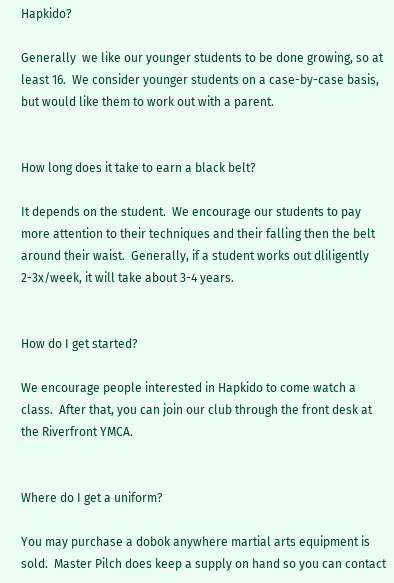Hapkido?

Generally  we like our younger students to be done growing, so at least 16.  We consider younger students on a case-by-case basis, but would like them to work out with a parent.


How long does it take to earn a black belt?

It depends on the student.  We encourage our students to pay more attention to their techniques and their falling then the belt around their waist.  Generally, if a student works out dliligently 2-3x/week, it will take about 3-4 years.


How do I get started?

We encourage people interested in Hapkido to come watch a class.  After that, you can join our club through the front desk at the Riverfront YMCA.


Where do I get a uniform?

You may purchase a dobok anywhere martial arts equipment is sold.  Master Pilch does keep a supply on hand so you can contact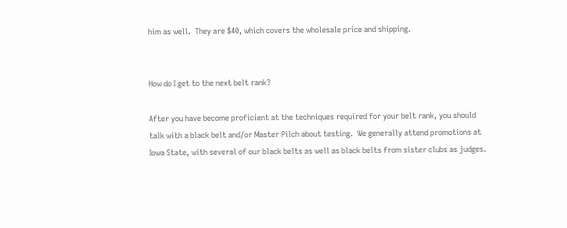him as well.  They are $40, which covers the wholesale price and shipping.


How do I get to the next belt rank?

After you have become proficient at the techniques required for your belt rank, you should talk with a black belt and/or Master Pilch about testing.  We generally attend promotions at Iowa State, with several of our black belts as well as black belts from sister clubs as judges.